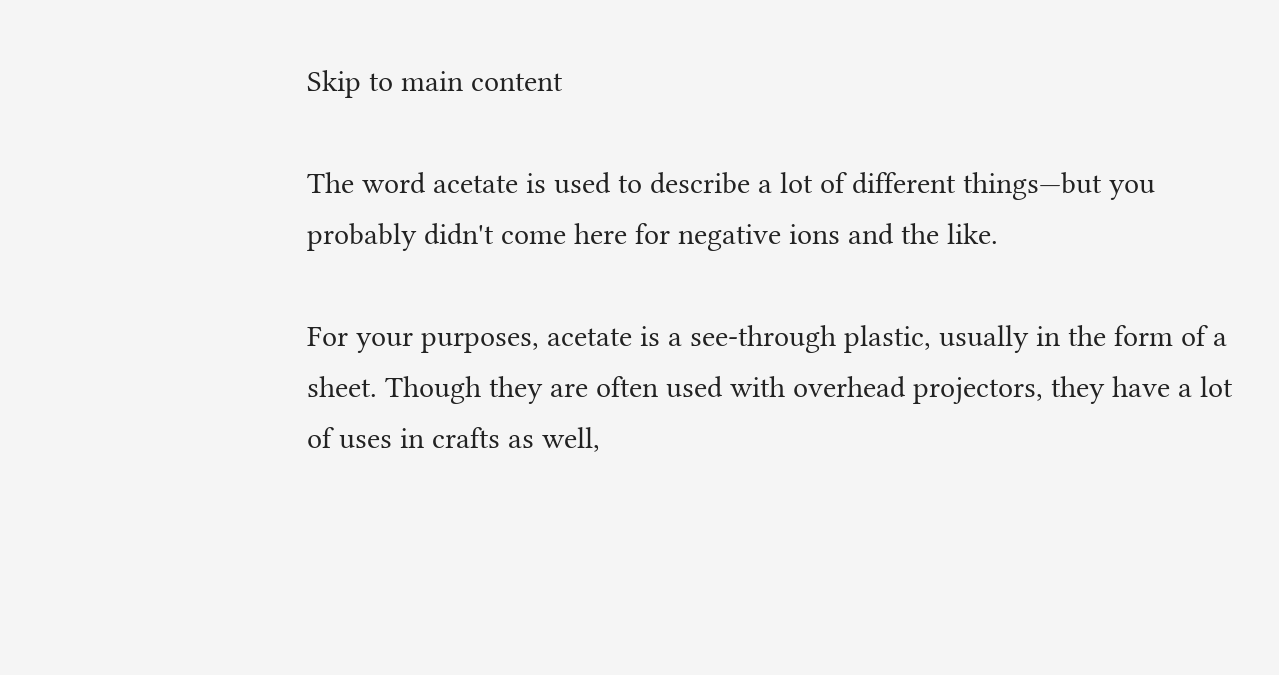Skip to main content

The word acetate is used to describe a lot of different things—but you probably didn't come here for negative ions and the like.

For your purposes, acetate is a see-through plastic, usually in the form of a sheet. Though they are often used with overhead projectors, they have a lot of uses in crafts as well,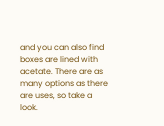and you can also find boxes are lined with acetate. There are as many options as there are uses, so take a look.